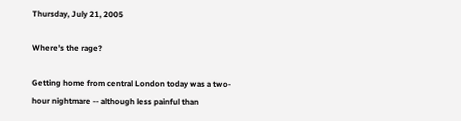Thursday, July 21, 2005

Where's the rage?

Getting home from central London today was a two-hour nightmare -- although less painful than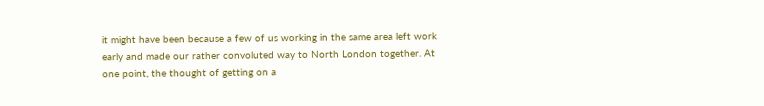it might have been because a few of us working in the same area left work early and made our rather convoluted way to North London together. At one point, the thought of getting on a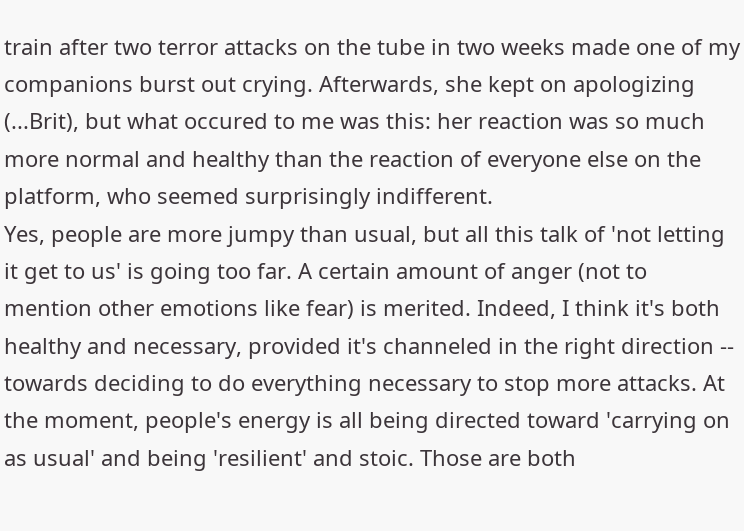train after two terror attacks on the tube in two weeks made one of my companions burst out crying. Afterwards, she kept on apologizing (...Brit), but what occured to me was this: her reaction was so much more normal and healthy than the reaction of everyone else on the platform, who seemed surprisingly indifferent.
Yes, people are more jumpy than usual, but all this talk of 'not letting it get to us' is going too far. A certain amount of anger (not to mention other emotions like fear) is merited. Indeed, I think it's both healthy and necessary, provided it's channeled in the right direction -- towards deciding to do everything necessary to stop more attacks. At the moment, people's energy is all being directed toward 'carrying on as usual' and being 'resilient' and stoic. Those are both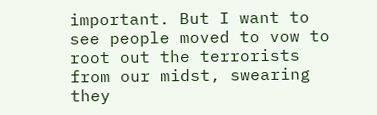important. But I want to see people moved to vow to root out the terrorists from our midst, swearing they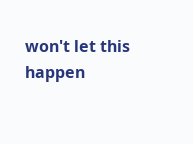won't let this happen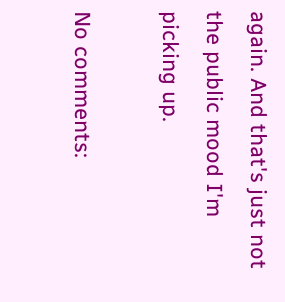again. And that's just not the public mood I'm picking up.

No comments: